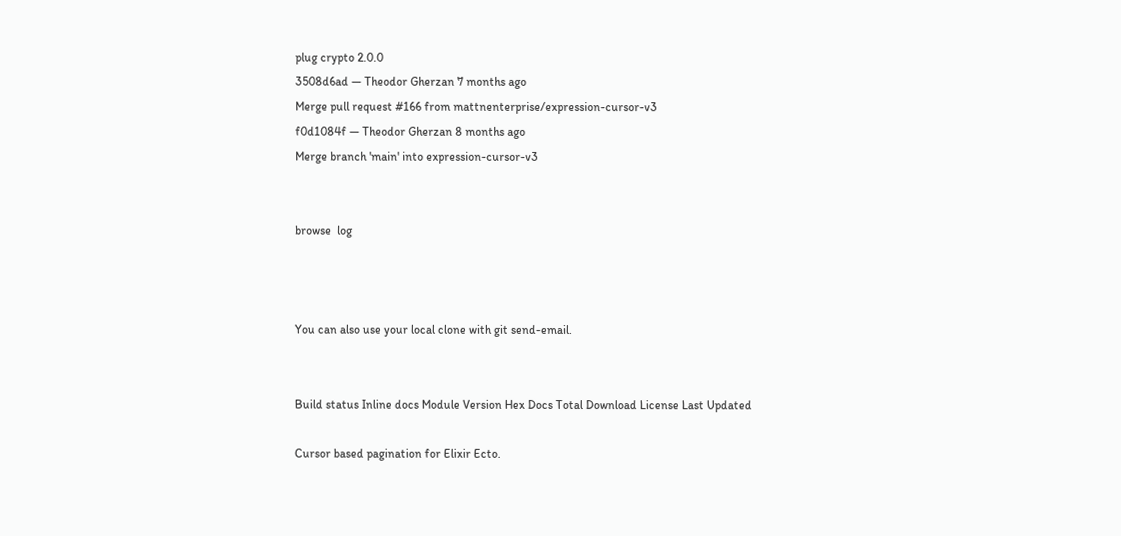plug crypto 2.0.0
3508d6ad — Theodor Gherzan 7 months ago
Merge pull request #166 from mattnenterprise/expression-cursor-v3
f0d1084f — Theodor Gherzan 8 months ago
Merge branch 'main' into expression-cursor-v3


browse  log



You can also use your local clone with git send-email.


Build status Inline docs Module Version Hex Docs Total Download License Last Updated

Cursor based pagination for Elixir Ecto.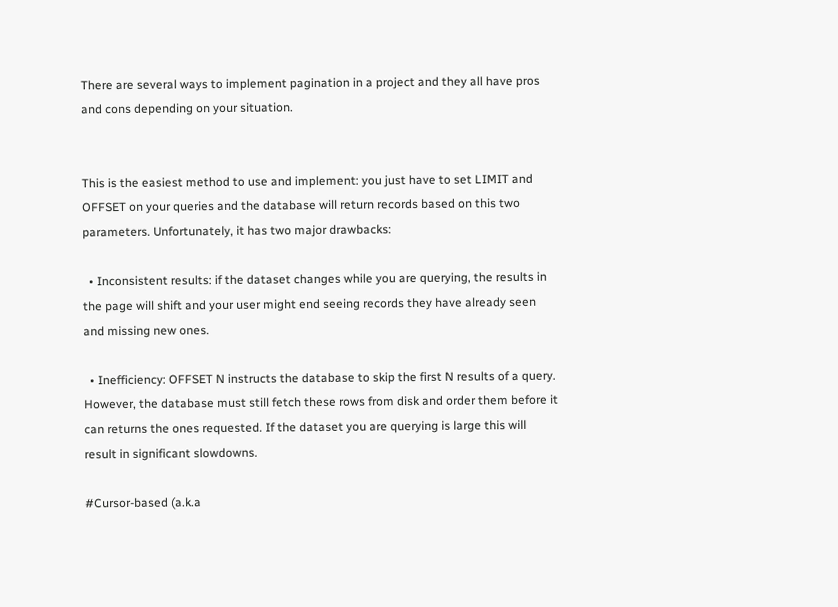There are several ways to implement pagination in a project and they all have pros and cons depending on your situation.


This is the easiest method to use and implement: you just have to set LIMIT and OFFSET on your queries and the database will return records based on this two parameters. Unfortunately, it has two major drawbacks:

  • Inconsistent results: if the dataset changes while you are querying, the results in the page will shift and your user might end seeing records they have already seen and missing new ones.

  • Inefficiency: OFFSET N instructs the database to skip the first N results of a query. However, the database must still fetch these rows from disk and order them before it can returns the ones requested. If the dataset you are querying is large this will result in significant slowdowns.

#Cursor-based (a.k.a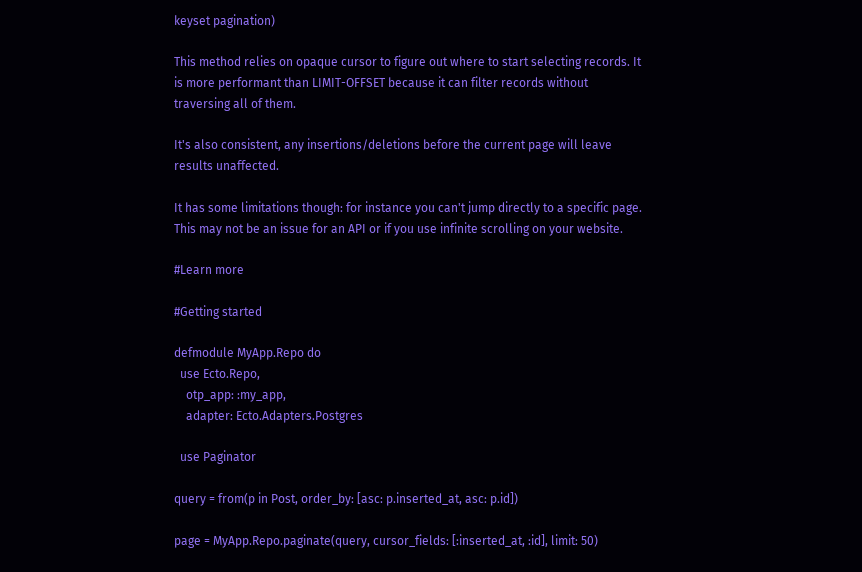keyset pagination)

This method relies on opaque cursor to figure out where to start selecting records. It is more performant than LIMIT-OFFSET because it can filter records without traversing all of them.

It's also consistent, any insertions/deletions before the current page will leave results unaffected.

It has some limitations though: for instance you can't jump directly to a specific page. This may not be an issue for an API or if you use infinite scrolling on your website.

#Learn more

#Getting started

defmodule MyApp.Repo do
  use Ecto.Repo,
    otp_app: :my_app,
    adapter: Ecto.Adapters.Postgres

  use Paginator

query = from(p in Post, order_by: [asc: p.inserted_at, asc: p.id])

page = MyApp.Repo.paginate(query, cursor_fields: [:inserted_at, :id], limit: 50)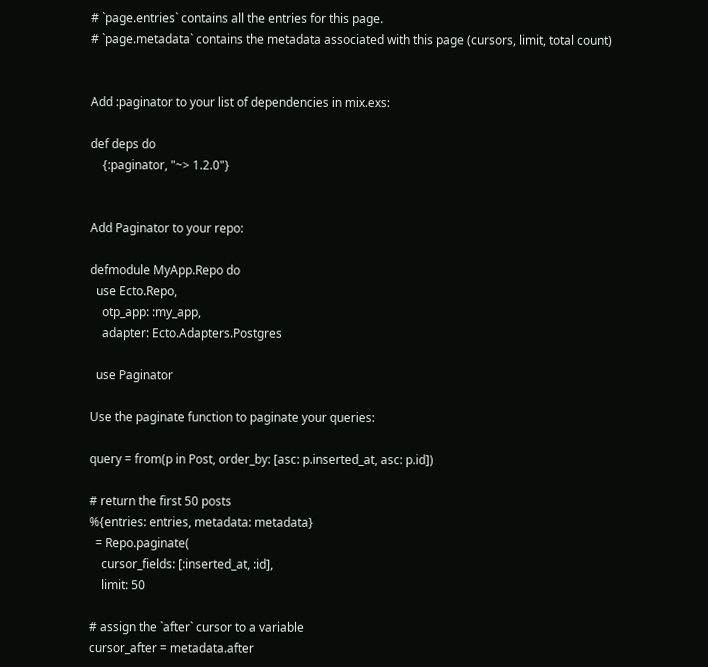# `page.entries` contains all the entries for this page.
# `page.metadata` contains the metadata associated with this page (cursors, limit, total count)


Add :paginator to your list of dependencies in mix.exs:

def deps do
    {:paginator, "~> 1.2.0"}


Add Paginator to your repo:

defmodule MyApp.Repo do
  use Ecto.Repo,
    otp_app: :my_app,
    adapter: Ecto.Adapters.Postgres

  use Paginator

Use the paginate function to paginate your queries:

query = from(p in Post, order_by: [asc: p.inserted_at, asc: p.id])

# return the first 50 posts
%{entries: entries, metadata: metadata}
  = Repo.paginate(
    cursor_fields: [:inserted_at, :id],
    limit: 50

# assign the `after` cursor to a variable
cursor_after = metadata.after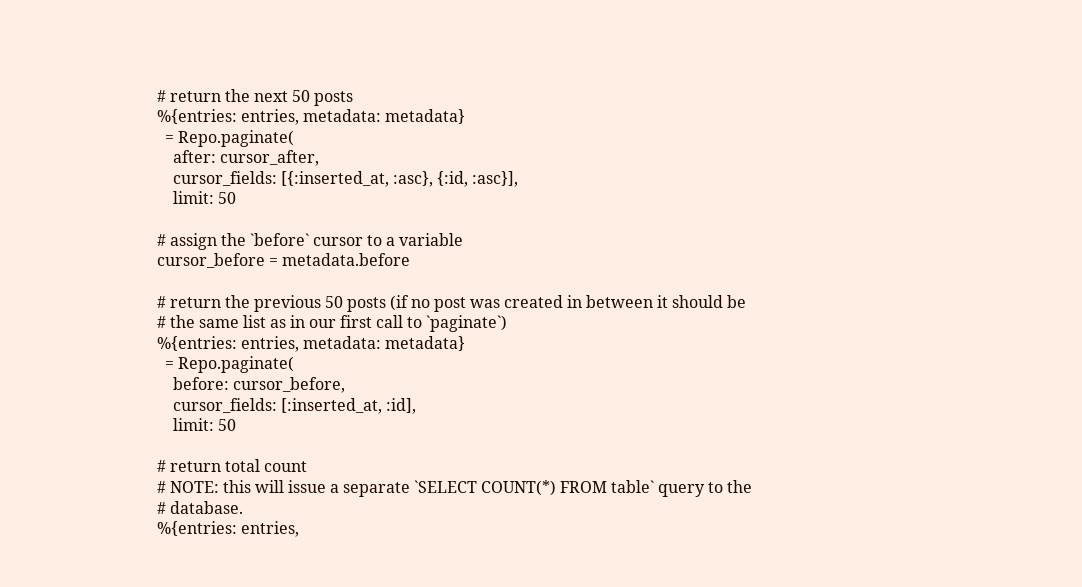# return the next 50 posts
%{entries: entries, metadata: metadata}
  = Repo.paginate(
    after: cursor_after,
    cursor_fields: [{:inserted_at, :asc}, {:id, :asc}],
    limit: 50

# assign the `before` cursor to a variable
cursor_before = metadata.before

# return the previous 50 posts (if no post was created in between it should be
# the same list as in our first call to `paginate`)
%{entries: entries, metadata: metadata}
  = Repo.paginate(
    before: cursor_before,
    cursor_fields: [:inserted_at, :id],
    limit: 50

# return total count
# NOTE: this will issue a separate `SELECT COUNT(*) FROM table` query to the
# database.
%{entries: entries,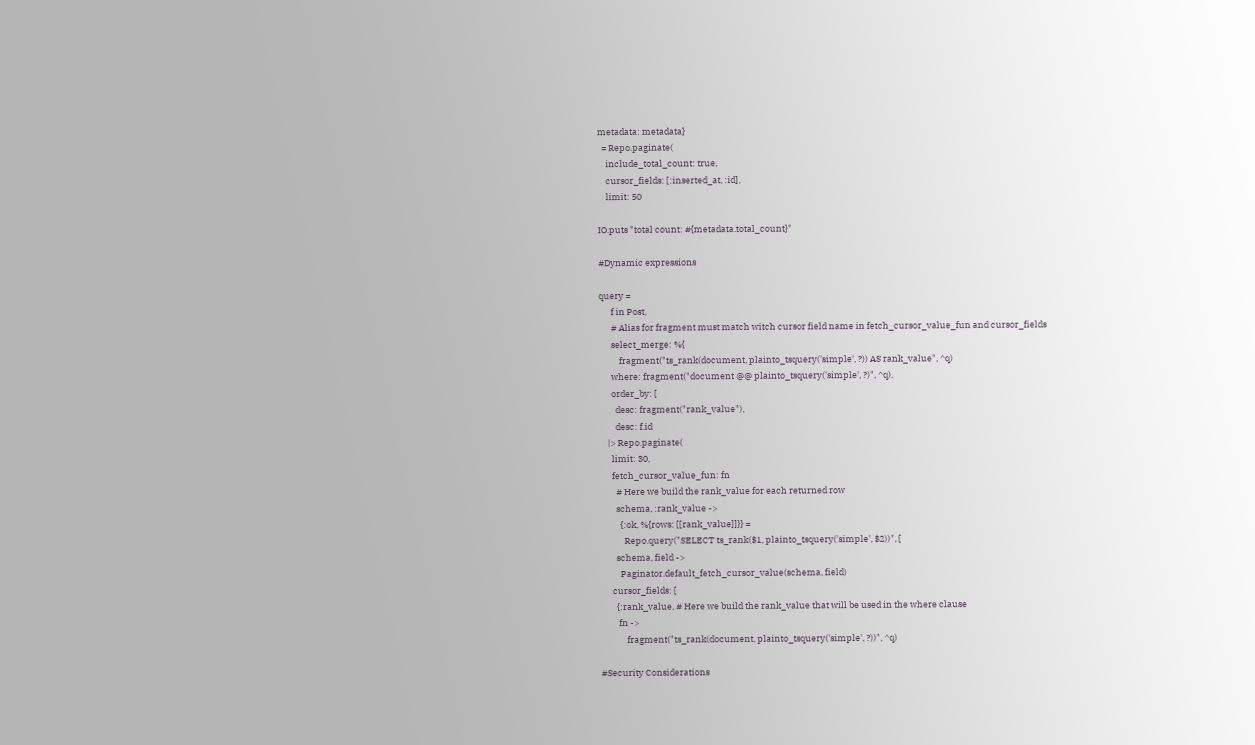metadata: metadata}
  = Repo.paginate(
    include_total_count: true,
    cursor_fields: [:inserted_at, :id],
    limit: 50

IO.puts "total count: #{metadata.total_count}"

#Dynamic expressions

query =
      f in Post,
      # Alias for fragment must match witch cursor field name in fetch_cursor_value_fun and cursor_fields
      select_merge: %{
          fragment("ts_rank(document, plainto_tsquery('simple', ?)) AS rank_value", ^q)
      where: fragment("document @@ plainto_tsquery('simple', ?)", ^q),
      order_by: [
        desc: fragment("rank_value"),
        desc: f.id
    |> Repo.paginate(
      limit: 30,
      fetch_cursor_value_fun: fn
        # Here we build the rank_value for each returned row
        schema, :rank_value ->
          {:ok, %{rows: [[rank_value]]}} =
            Repo.query("SELECT ts_rank($1, plainto_tsquery('simple', $2))", [
        schema, field ->
          Paginator.default_fetch_cursor_value(schema, field)
      cursor_fields: [
        {:rank_value, # Here we build the rank_value that will be used in the where clause
         fn ->
             fragment("ts_rank(document, plainto_tsquery('simple', ?))", ^q)

#Security Considerations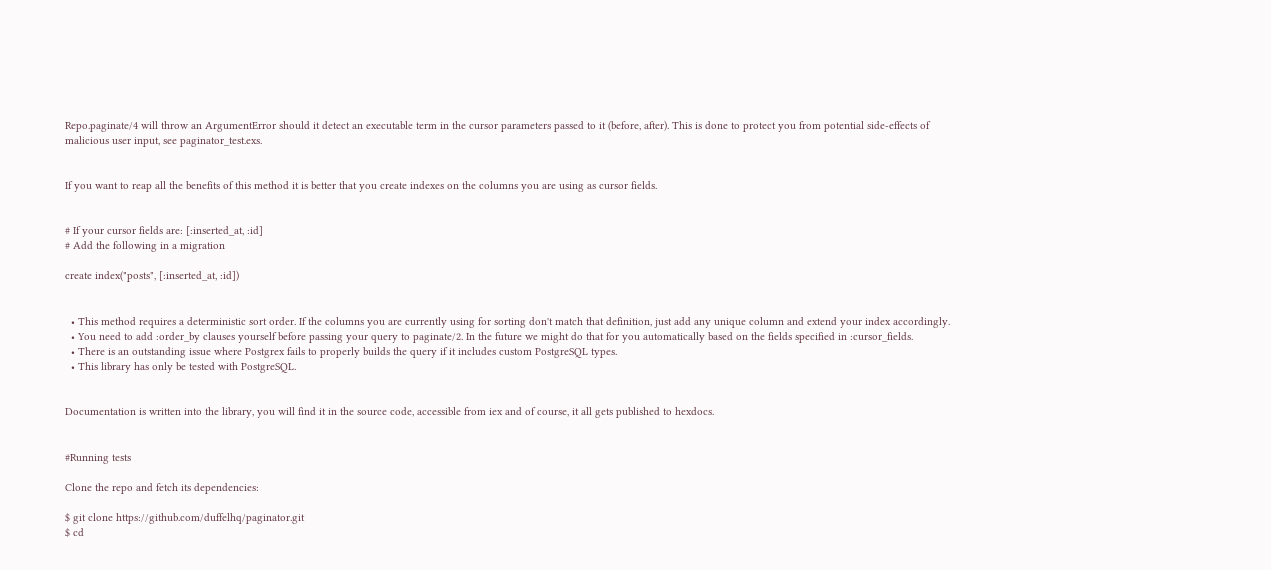Repo.paginate/4 will throw an ArgumentError should it detect an executable term in the cursor parameters passed to it (before, after). This is done to protect you from potential side-effects of malicious user input, see paginator_test.exs.


If you want to reap all the benefits of this method it is better that you create indexes on the columns you are using as cursor fields.


# If your cursor fields are: [:inserted_at, :id]
# Add the following in a migration

create index("posts", [:inserted_at, :id])


  • This method requires a deterministic sort order. If the columns you are currently using for sorting don't match that definition, just add any unique column and extend your index accordingly.
  • You need to add :order_by clauses yourself before passing your query to paginate/2. In the future we might do that for you automatically based on the fields specified in :cursor_fields.
  • There is an outstanding issue where Postgrex fails to properly builds the query if it includes custom PostgreSQL types.
  • This library has only be tested with PostgreSQL.


Documentation is written into the library, you will find it in the source code, accessible from iex and of course, it all gets published to hexdocs.


#Running tests

Clone the repo and fetch its dependencies:

$ git clone https://github.com/duffelhq/paginator.git
$ cd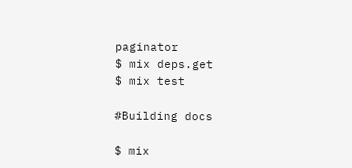paginator
$ mix deps.get
$ mix test

#Building docs

$ mix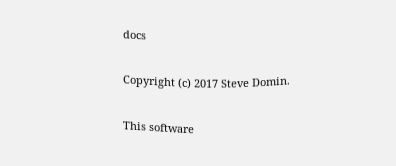docs

Copyright (c) 2017 Steve Domin.

This software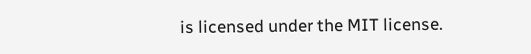is licensed under the MIT license.